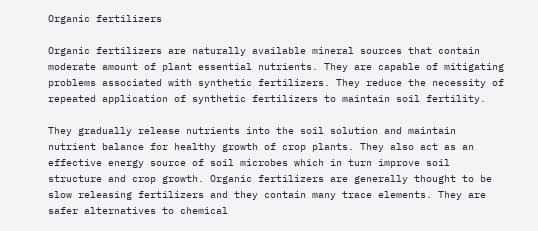Organic fertilizers

Organic fertilizers are naturally available mineral sources that contain moderate amount of plant essential nutrients. They are capable of mitigating problems associated with synthetic fertilizers. They reduce the necessity of repeated application of synthetic fertilizers to maintain soil fertility.

They gradually release nutrients into the soil solution and maintain nutrient balance for healthy growth of crop plants. They also act as an effective energy source of soil microbes which in turn improve soil structure and crop growth. Organic fertilizers are generally thought to be slow releasing fertilizers and they contain many trace elements. They are safer alternatives to chemical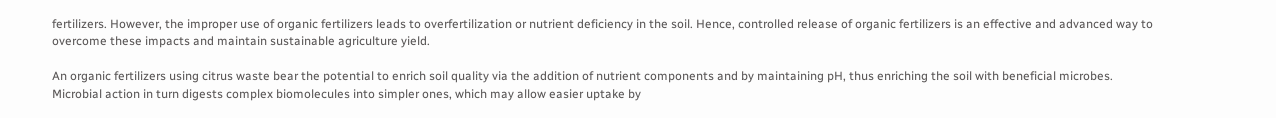fertilizers. However, the improper use of organic fertilizers leads to overfertilization or nutrient deficiency in the soil. Hence, controlled release of organic fertilizers is an effective and advanced way to overcome these impacts and maintain sustainable agriculture yield.

An organic fertilizers using citrus waste bear the potential to enrich soil quality via the addition of nutrient components and by maintaining pH, thus enriching the soil with beneficial microbes. Microbial action in turn digests complex biomolecules into simpler ones, which may allow easier uptake by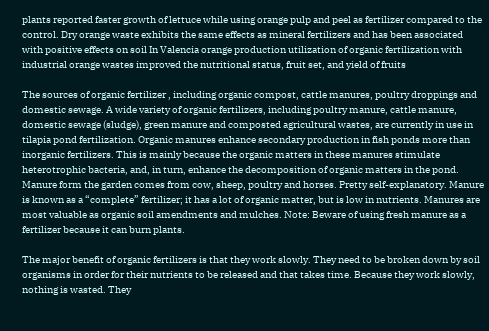plants reported faster growth of lettuce while using orange pulp and peel as fertilizer compared to the control. Dry orange waste exhibits the same effects as mineral fertilizers and has been associated with positive effects on soil In Valencia orange production utilization of organic fertilization with industrial orange wastes improved the nutritional status, fruit set, and yield of fruits

The sources of organic fertilizer , including organic compost, cattle manures, poultry droppings and domestic sewage. A wide variety of organic fertilizers, including poultry manure, cattle manure, domestic sewage (sludge), green manure and composted agricultural wastes, are currently in use in tilapia pond fertilization. Organic manures enhance secondary production in fish ponds more than inorganic fertilizers. This is mainly because the organic matters in these manures stimulate heterotrophic bacteria, and, in turn, enhance the decomposition of organic matters in the pond. Manure form the garden comes from cow, sheep, poultry and horses. Pretty self-explanatory. Manure is known as a “complete” fertilizer; it has a lot of organic matter, but is low in nutrients. Manures are most valuable as organic soil amendments and mulches. Note: Beware of using fresh manure as a fertilizer because it can burn plants.

The major benefit of organic fertilizers is that they work slowly. They need to be broken down by soil organisms in order for their nutrients to be released and that takes time. Because they work slowly, nothing is wasted. They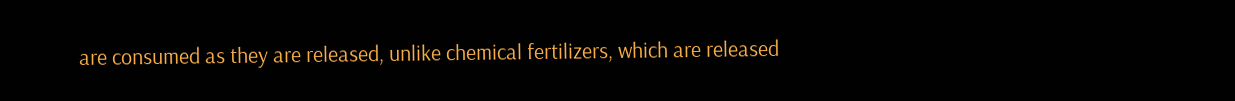are consumed as they are released, unlike chemical fertilizers, which are released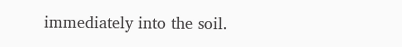immediately into the soil.